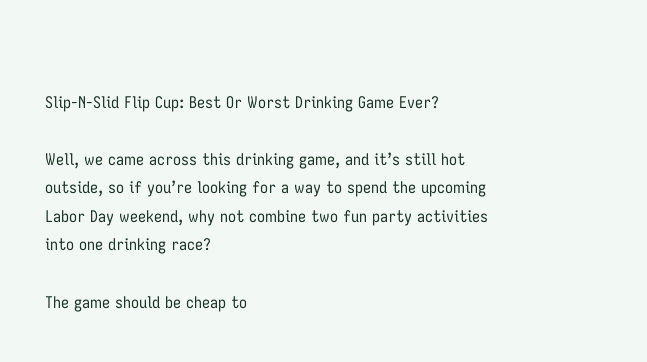Slip-N-Slid Flip Cup: Best Or Worst Drinking Game Ever?

Well, we came across this drinking game, and it’s still hot outside, so if you’re looking for a way to spend the upcoming Labor Day weekend, why not combine two fun party activities into one drinking race?

The game should be cheap to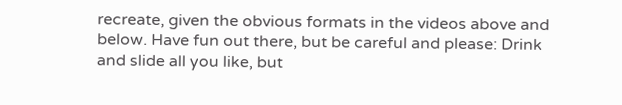recreate, given the obvious formats in the videos above and below. Have fun out there, but be careful and please: Drink and slide all you like, but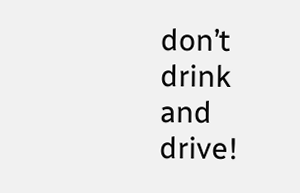don’t drink and drive!